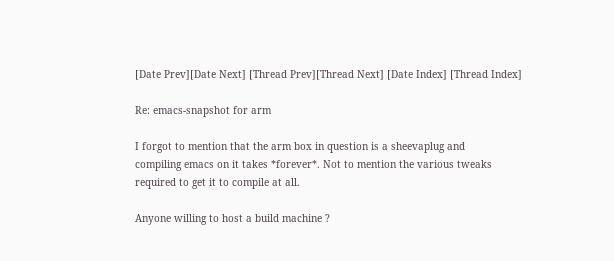[Date Prev][Date Next] [Thread Prev][Thread Next] [Date Index] [Thread Index]

Re: emacs-snapshot for arm

I forgot to mention that the arm box in question is a sheevaplug and
compiling emacs on it takes *forever*. Not to mention the various tweaks
required to get it to compile at all.

Anyone willing to host a build machine ?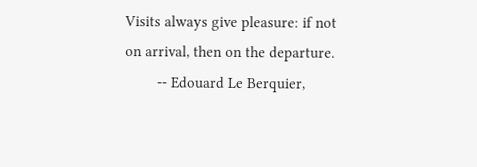Visits always give pleasure: if not on arrival, then on the departure.
        -- Edouard Le Berquier,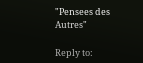"Pensees des Autres"

Reply to: